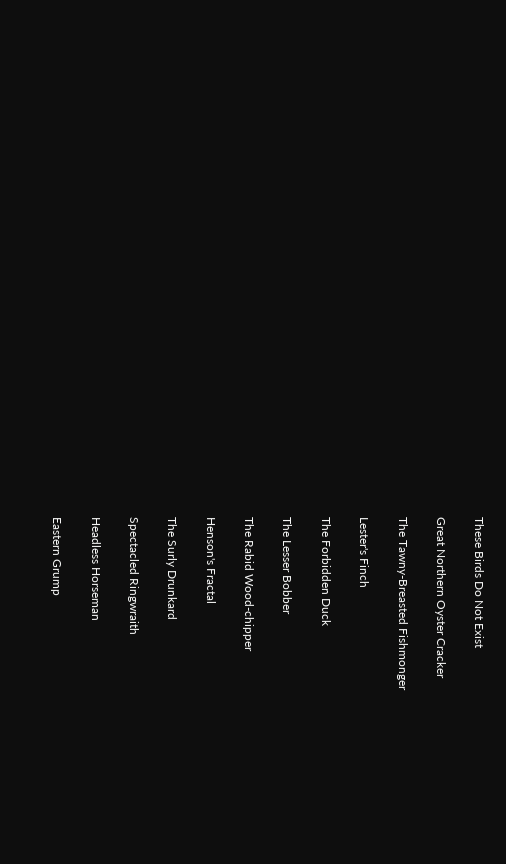These Birds Do Not Exist

Great Northern Oyster Cracker

The Tawny-Breasted Fishmonger

Lester's Finch

The Forbidden Duck

The Lesser Bobber

The Rabid Wood-chipper

Henson's Fractal

The Surly Drunkard

Spectacled Ringwraith

Headless Horseman

Eastern Grump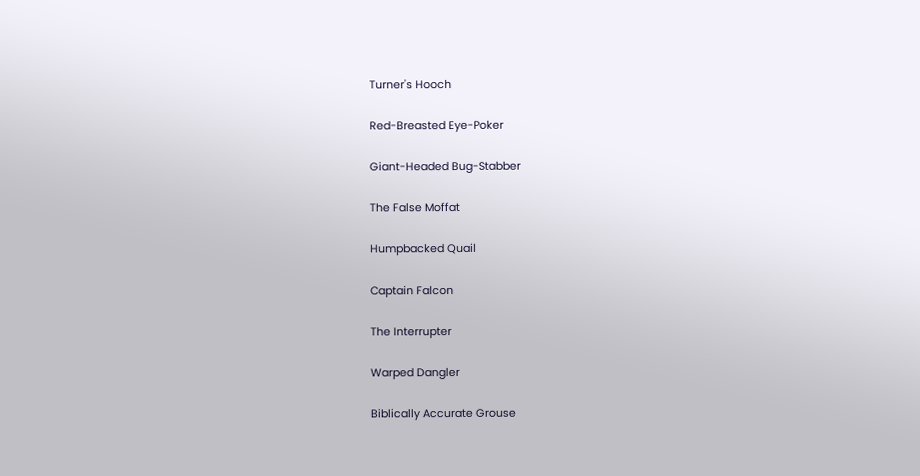Turner's Hooch

Red-Breasted Eye-Poker

Giant-Headed Bug-Stabber

The False Moffat

Humpbacked Quail

Captain Falcon

The Interrupter

Warped Dangler

Biblically Accurate Grouse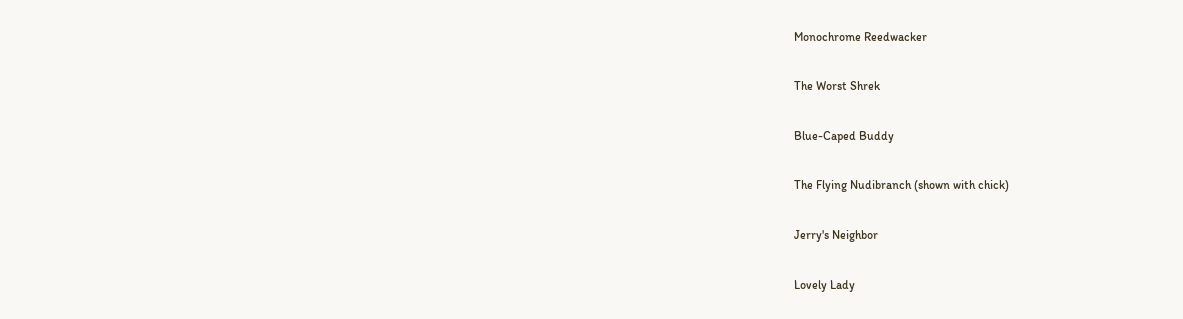Monochrome Reedwacker

The Worst Shrek

Blue-Caped Buddy

The Flying Nudibranch (shown with chick)

Jerry's Neighbor

Lovely Lady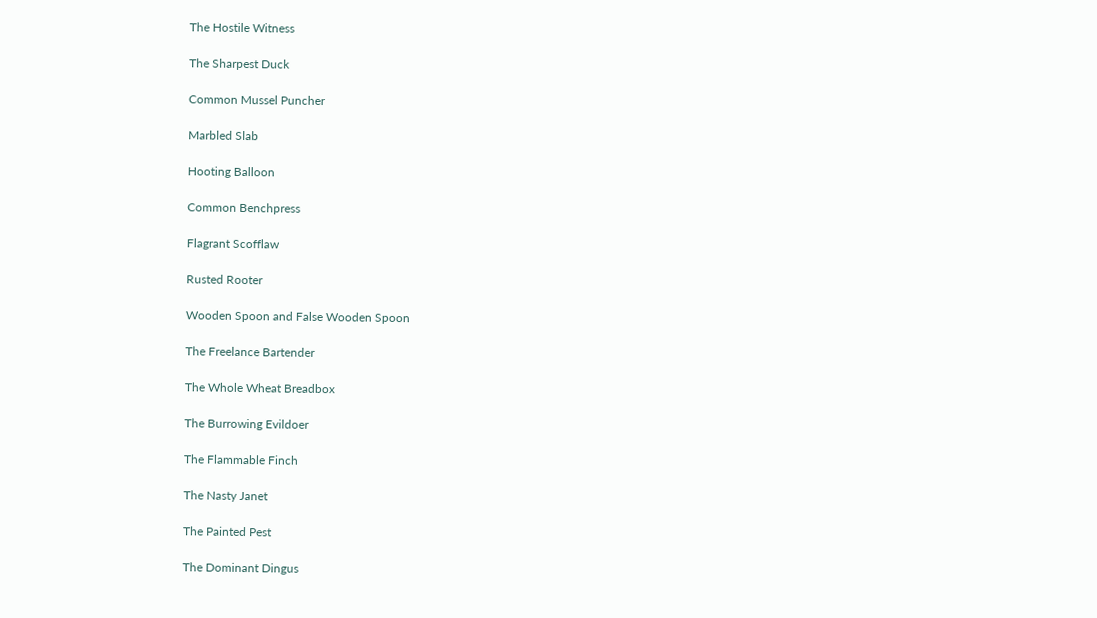The Hostile Witness

The Sharpest Duck

Common Mussel Puncher

Marbled Slab

Hooting Balloon

Common Benchpress

Flagrant Scofflaw

Rusted Rooter

Wooden Spoon and False Wooden Spoon

The Freelance Bartender

The Whole Wheat Breadbox

The Burrowing Evildoer

The Flammable Finch

The Nasty Janet

The Painted Pest

The Dominant Dingus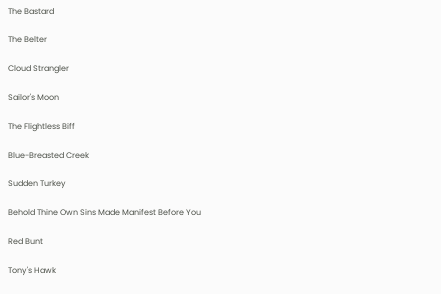The Bastard

The Belter

Cloud Strangler

Sailor's Moon

The Flightless Biff

Blue-Breasted Creek

Sudden Turkey

Behold Thine Own Sins Made Manifest Before You

Red Bunt

Tony's Hawk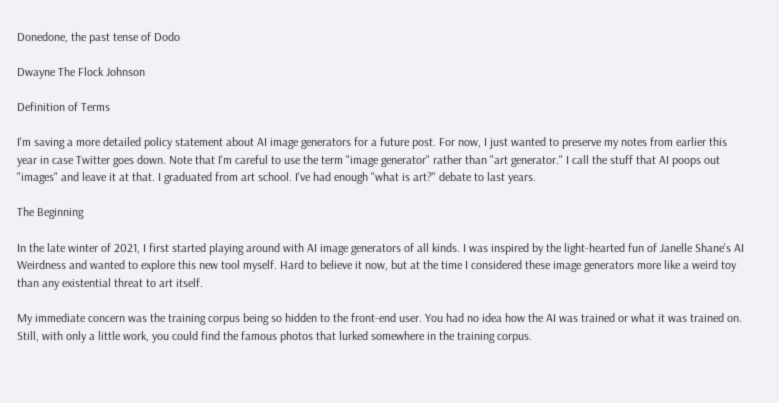Donedone, the past tense of Dodo

Dwayne The Flock Johnson

Definition of Terms

I'm saving a more detailed policy statement about AI image generators for a future post. For now, I just wanted to preserve my notes from earlier this year in case Twitter goes down. Note that I'm careful to use the term "image generator" rather than "art generator." I call the stuff that AI poops out "images" and leave it at that. I graduated from art school. I've had enough "what is art?" debate to last years.

The Beginning

In the late winter of 2021, I first started playing around with AI image generators of all kinds. I was inspired by the light-hearted fun of Janelle Shane's AI Weirdness and wanted to explore this new tool myself. Hard to believe it now, but at the time I considered these image generators more like a weird toy than any existential threat to art itself.

My immediate concern was the training corpus being so hidden to the front-end user. You had no idea how the AI was trained or what it was trained on. Still, with only a little work, you could find the famous photos that lurked somewhere in the training corpus.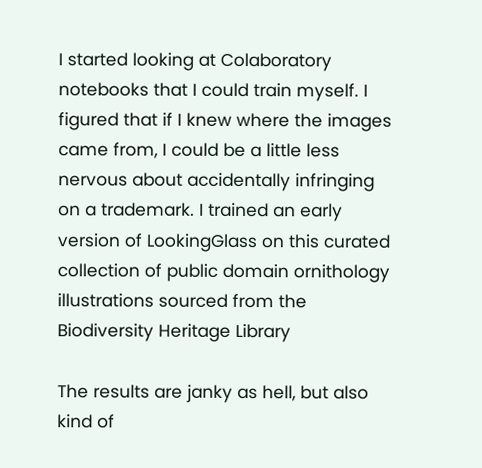I started looking at Colaboratory notebooks that I could train myself. I figured that if I knew where the images came from, I could be a little less nervous about accidentally infringing on a trademark. I trained an early version of LookingGlass on this curated collection of public domain ornithology illustrations sourced from the Biodiversity Heritage Library

The results are janky as hell, but also kind of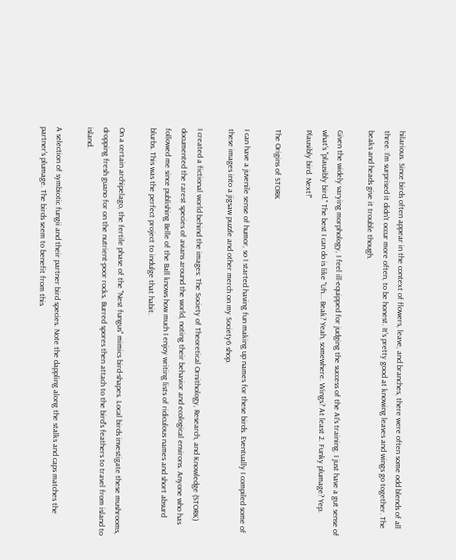hilarious. Since birds often appear in the context of flowers, leave, and branches, there were often some odd blends of all three. I'm surprised it didn't occur more often, to be honest. It's pretty good at knowing leaves and wings go together. The beaks and heads give it trouble though.

Given the widely varying morphology, I feel ill-equipped for judging the success of the AI's training. I just have a gut sense of what's "plausibly bird." The best I can do is like "Uh... Beak? Yeah, somewhere. Wings? At least 2. Funky plumage? Yep. Plausibly bird. Next!"

The Origins of STORK

I can have a juvenile sense of humor, so I started having fun making up names for these birds. Eventually I compiled some of these images into a jigsaw puzzle and other merch on my Society6 shop.

I created a fictional world behind the images: The Society of Theoretical Ornithology, Research, and Knowledge (STORK) documented the rarest species of avians around the world, noting their behavior and ecological environs. Anyone who has followed me since publishing Belle of the Ball knows how much I enjoy writing lists of ridiculous names and short absurd blurbs. This was the perfect project to indulge that habit.

On a certain archipelago, the fertile phase of the "Nest fungus" mimics bird-shapes. Local birds investigate these mushrooms, dropping fresh guano for on the nutrient-poor rocks. Burred spores then attach to the bird's feathers to travel from island to island.

A selection of symbiotic fungii and their partner bird species. Note the dappling along the stalks and caps matches the partner's plumage. The birds seem to benefit from this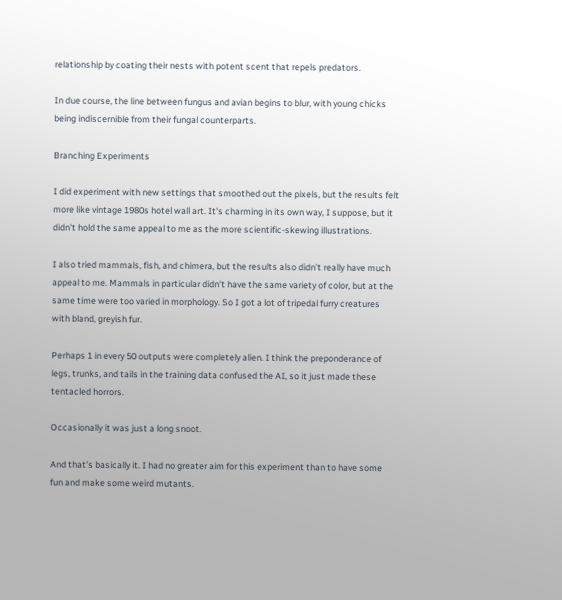relationship by coating their nests with potent scent that repels predators.

In due course, the line between fungus and avian begins to blur, with young chicks being indiscernible from their fungal counterparts.

Branching Experiments

I did experiment with new settings that smoothed out the pixels, but the results felt more like vintage 1980s hotel wall art. It's charming in its own way, I suppose, but it didn't hold the same appeal to me as the more scientific-skewing illustrations.

I also tried mammals, fish, and chimera, but the results also didn't really have much appeal to me. Mammals in particular didn't have the same variety of color, but at the same time were too varied in morphology. So I got a lot of tripedal furry creatures with bland, greyish fur.

Perhaps 1 in every 50 outputs were completely alien. I think the preponderance of legs, trunks, and tails in the training data confused the AI, so it just made these tentacled horrors.

Occasionally it was just a long snoot.

And that's basically it. I had no greater aim for this experiment than to have some fun and make some weird mutants.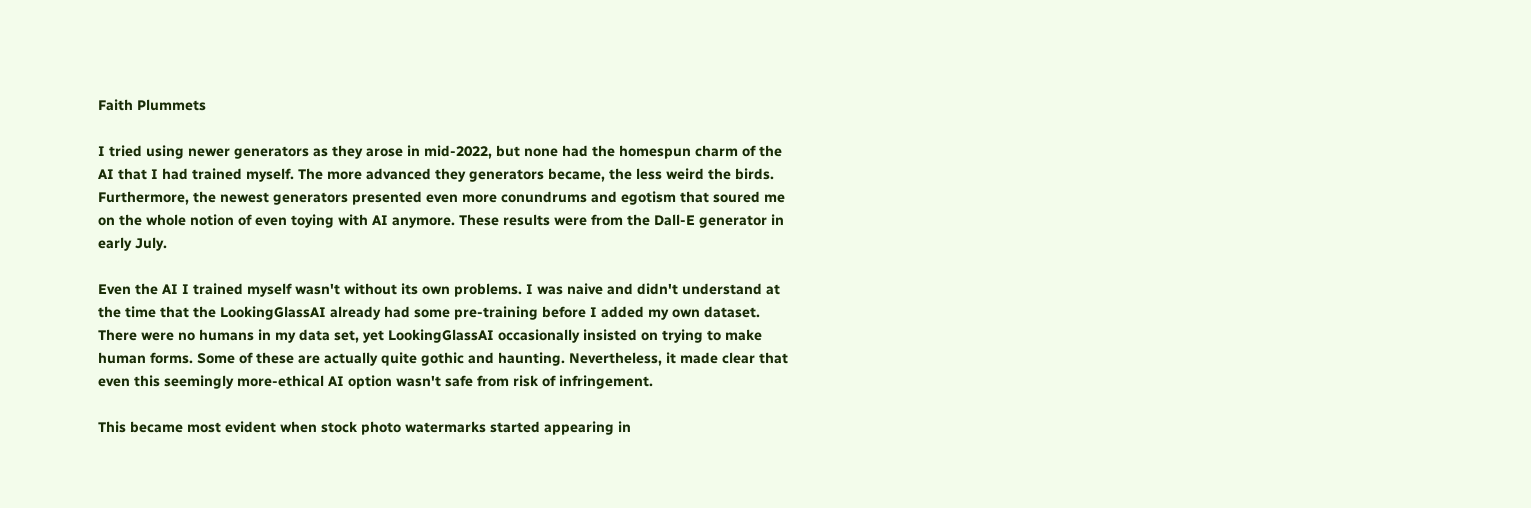Faith Plummets

I tried using newer generators as they arose in mid-2022, but none had the homespun charm of the AI that I had trained myself. The more advanced they generators became, the less weird the birds. Furthermore, the newest generators presented even more conundrums and egotism that soured me on the whole notion of even toying with AI anymore. These results were from the Dall-E generator in early July.

Even the AI I trained myself wasn't without its own problems. I was naive and didn't understand at the time that the LookingGlassAI already had some pre-training before I added my own dataset. There were no humans in my data set, yet LookingGlassAI occasionally insisted on trying to make human forms. Some of these are actually quite gothic and haunting. Nevertheless, it made clear that even this seemingly more-ethical AI option wasn't safe from risk of infringement.

This became most evident when stock photo watermarks started appearing in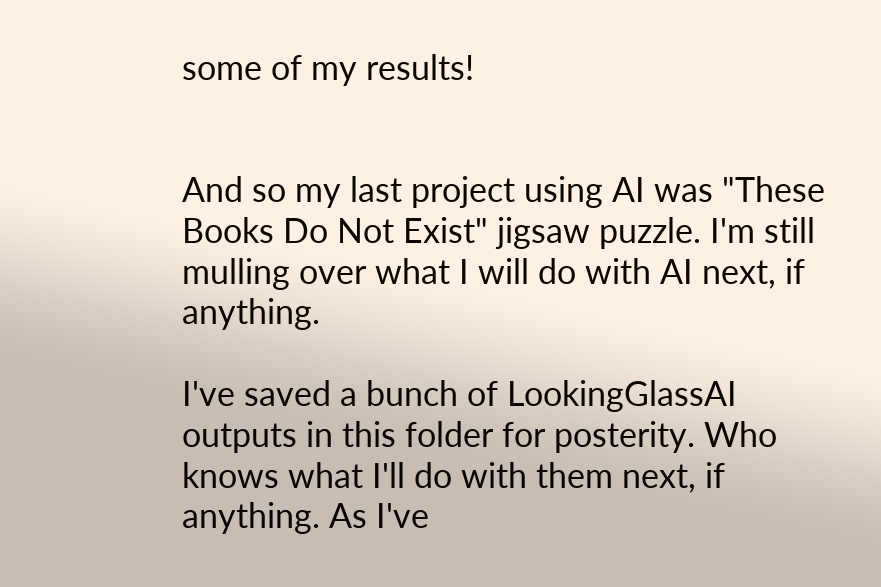some of my results!


And so my last project using AI was "These Books Do Not Exist" jigsaw puzzle. I'm still mulling over what I will do with AI next, if anything.

I've saved a bunch of LookingGlassAI outputs in this folder for posterity. Who knows what I'll do with them next, if anything. As I've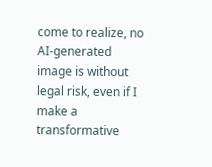come to realize, no AI-generated image is without legal risk, even if I make a transformative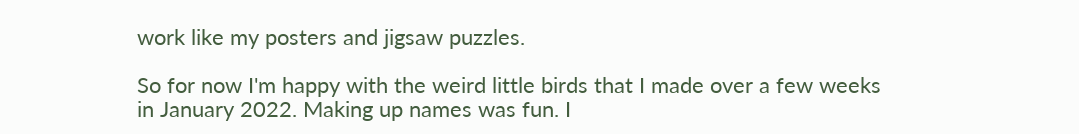work like my posters and jigsaw puzzles.

So for now I'm happy with the weird little birds that I made over a few weeks in January 2022. Making up names was fun. I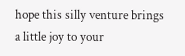hope this silly venture brings a little joy to your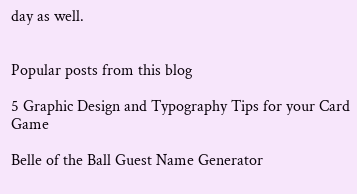day as well.


Popular posts from this blog

5 Graphic Design and Typography Tips for your Card Game

Belle of the Ball Guest Name Generator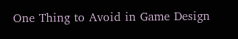One Thing to Avoid in Game Design